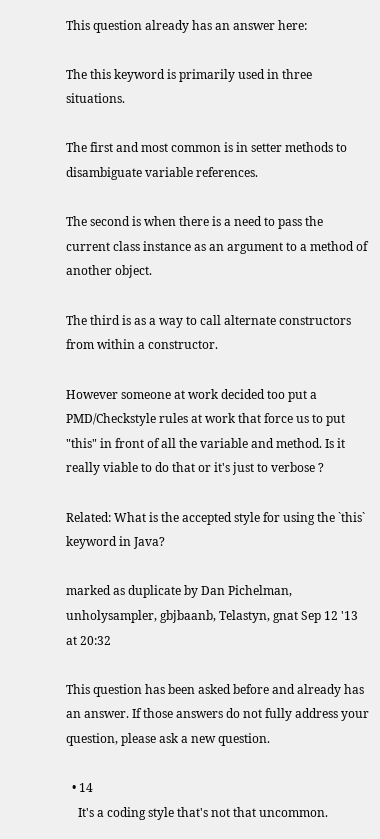This question already has an answer here:

The this keyword is primarily used in three situations.

The first and most common is in setter methods to disambiguate variable references.

The second is when there is a need to pass the current class instance as an argument to a method of another object.

The third is as a way to call alternate constructors from within a constructor.

However someone at work decided too put a PMD/Checkstyle rules at work that force us to put "this" in front of all the variable and method. Is it really viable to do that or it's just to verbose ?

Related: What is the accepted style for using the `this` keyword in Java?

marked as duplicate by Dan Pichelman, unholysampler, gbjbaanb, Telastyn, gnat Sep 12 '13 at 20:32

This question has been asked before and already has an answer. If those answers do not fully address your question, please ask a new question.

  • 14
    It's a coding style that's not that uncommon.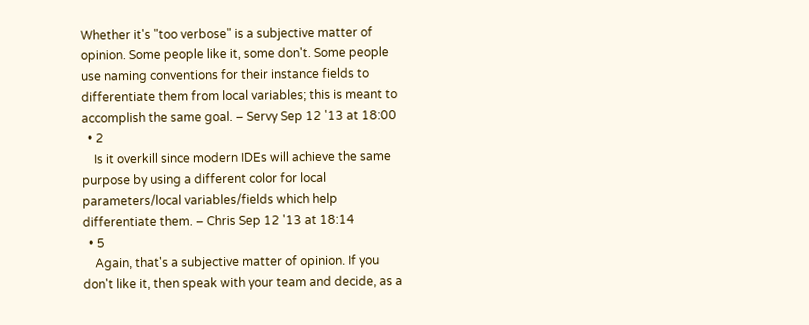Whether it's "too verbose" is a subjective matter of opinion. Some people like it, some don't. Some people use naming conventions for their instance fields to differentiate them from local variables; this is meant to accomplish the same goal. – Servy Sep 12 '13 at 18:00
  • 2
    Is it overkill since modern IDEs will achieve the same purpose by using a different color for local parameters/local variables/fields which help differentiate them. – Chris Sep 12 '13 at 18:14
  • 5
    Again, that's a subjective matter of opinion. If you don't like it, then speak with your team and decide, as a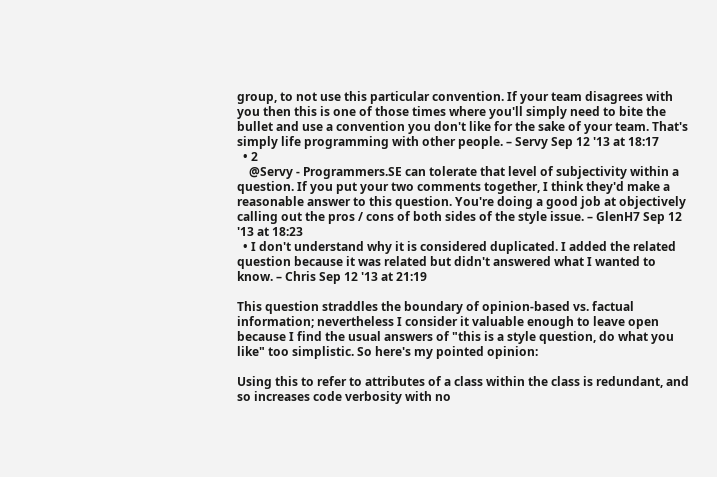group, to not use this particular convention. If your team disagrees with you then this is one of those times where you'll simply need to bite the bullet and use a convention you don't like for the sake of your team. That's simply life programming with other people. – Servy Sep 12 '13 at 18:17
  • 2
    @Servy - Programmers.SE can tolerate that level of subjectivity within a question. If you put your two comments together, I think they'd make a reasonable answer to this question. You're doing a good job at objectively calling out the pros / cons of both sides of the style issue. – GlenH7 Sep 12 '13 at 18:23
  • I don't understand why it is considered duplicated. I added the related question because it was related but didn't answered what I wanted to know. – Chris Sep 12 '13 at 21:19

This question straddles the boundary of opinion-based vs. factual information; nevertheless I consider it valuable enough to leave open because I find the usual answers of "this is a style question, do what you like" too simplistic. So here's my pointed opinion:

Using this to refer to attributes of a class within the class is redundant, and so increases code verbosity with no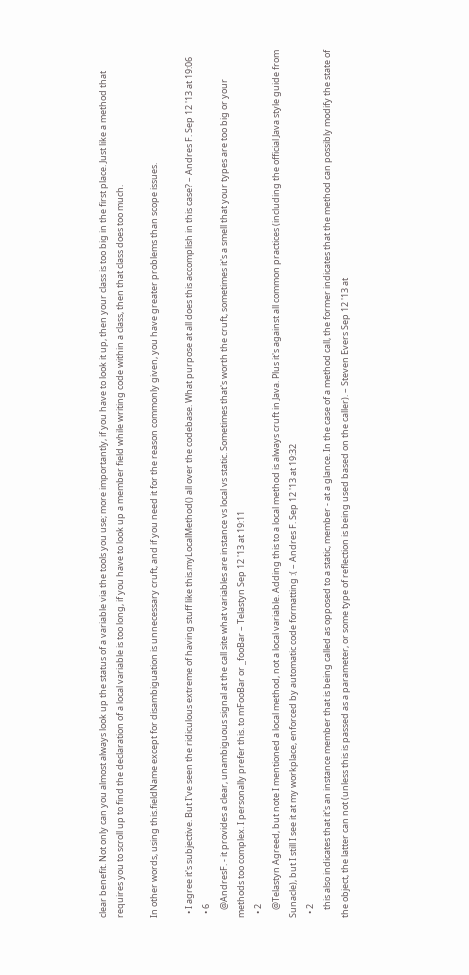clear benefit. Not only can you almost always look up the status of a variable via the tools you use; more importantly, if you have to look it up, then your class is too big in the first place. Just like a method that requires you to scroll up to find the declaration of a local variable is too long, if you have to look up a member field while writing code within a class, then that class does too much.

In other words, using this.fieldName except for disambiguation is unnecessary cruft, and if you need it for the reason commonly given, you have greater problems than scope issues.

  • I agree it's subjective. But I've seen the ridiculous extreme of having stuff like this.myLocalMethod() all over the codebase. What purpose at all does this accomplish in this case? – Andres F. Sep 12 '13 at 19:06
  • 6
    @AndresF. - it provides a clear, unambiguous signal at the call site what variables are instance vs local vs static. Sometimes that's worth the cruft, sometimes it's a smell that your types are too big or your methods too complex. I personally prefer this. to mFooBar or _fooBar – Telastyn Sep 12 '13 at 19:11
  • 2
    @Telastyn Agreed, but note I mentioned a local method, not a local variable. Adding this to a local method is always cruft in Java. Plus it's against all common practices (including the official Java style guide from Sunacle), but I still I see it at my workplace, enforced by automatic code formatting :( – Andres F. Sep 12 '13 at 19:32
  • 2
    this also indicates that it's an instance member that is being called as opposed to a static, member - at a glance. In the case of a method call, the former indicates that the method can possibly modify the state of the object, the latter can not (unless this is passed as a parameter, or some type of reflection is being used based on the caller). – Steven Evers Sep 12 '13 at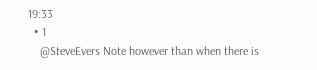19:33
  • 1
    @SteveEvers Note however than when there is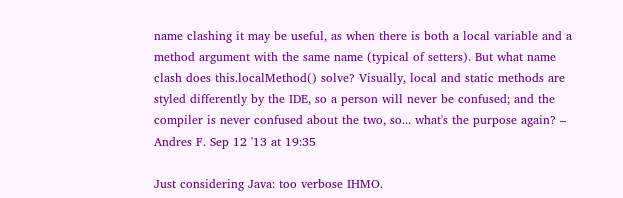name clashing it may be useful, as when there is both a local variable and a method argument with the same name (typical of setters). But what name clash does this.localMethod() solve? Visually, local and static methods are styled differently by the IDE, so a person will never be confused; and the compiler is never confused about the two, so... what's the purpose again? – Andres F. Sep 12 '13 at 19:35

Just considering Java: too verbose IHMO.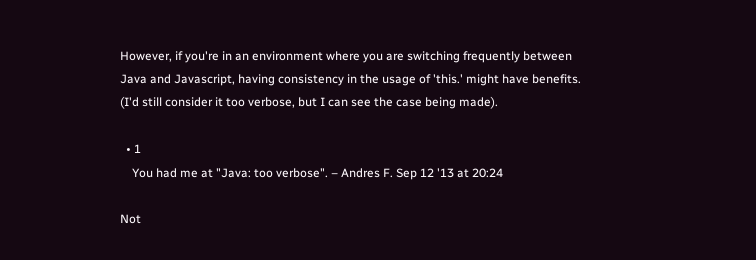However, if you're in an environment where you are switching frequently between Java and Javascript, having consistency in the usage of 'this.' might have benefits. (I'd still consider it too verbose, but I can see the case being made).

  • 1
    You had me at "Java: too verbose". – Andres F. Sep 12 '13 at 20:24

Not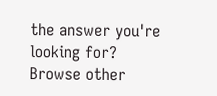the answer you're looking for? Browse other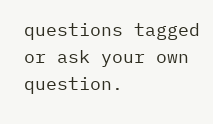questions tagged or ask your own question.